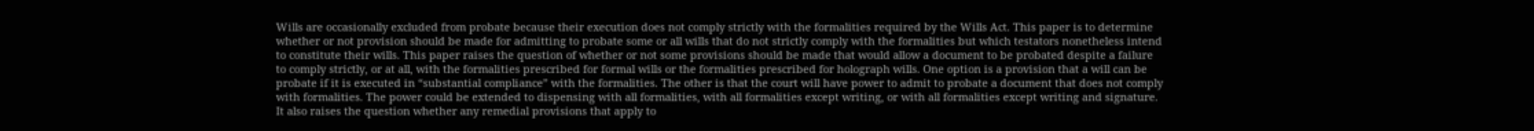Wills are occasionally excluded from probate because their execution does not comply strictly with the formalities required by the Wills Act. This paper is to determine whether or not provision should be made for admitting to probate some or all wills that do not strictly comply with the formalities but which testators nonetheless intend to constitute their wills. This paper raises the question of whether or not some provisions should be made that would allow a document to be probated despite a failure to comply strictly, or at all, with the formalities prescribed for formal wills or the formalities prescribed for holograph wills. One option is a provision that a will can be probate if it is executed in “substantial compliance” with the formalities. The other is that the court will have power to admit to probate a document that does not comply with formalities. The power could be extended to dispensing with all formalities, with all formalities except writing, or with all formalities except writing and signature. It also raises the question whether any remedial provisions that apply to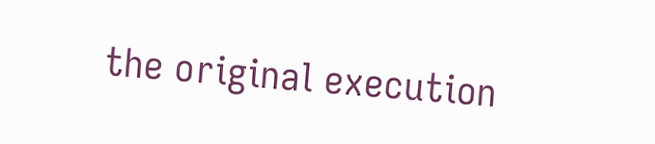the original execution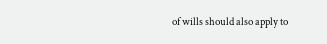of wills should also apply to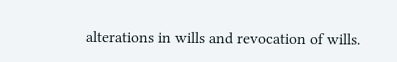alterations in wills and revocation of wills.